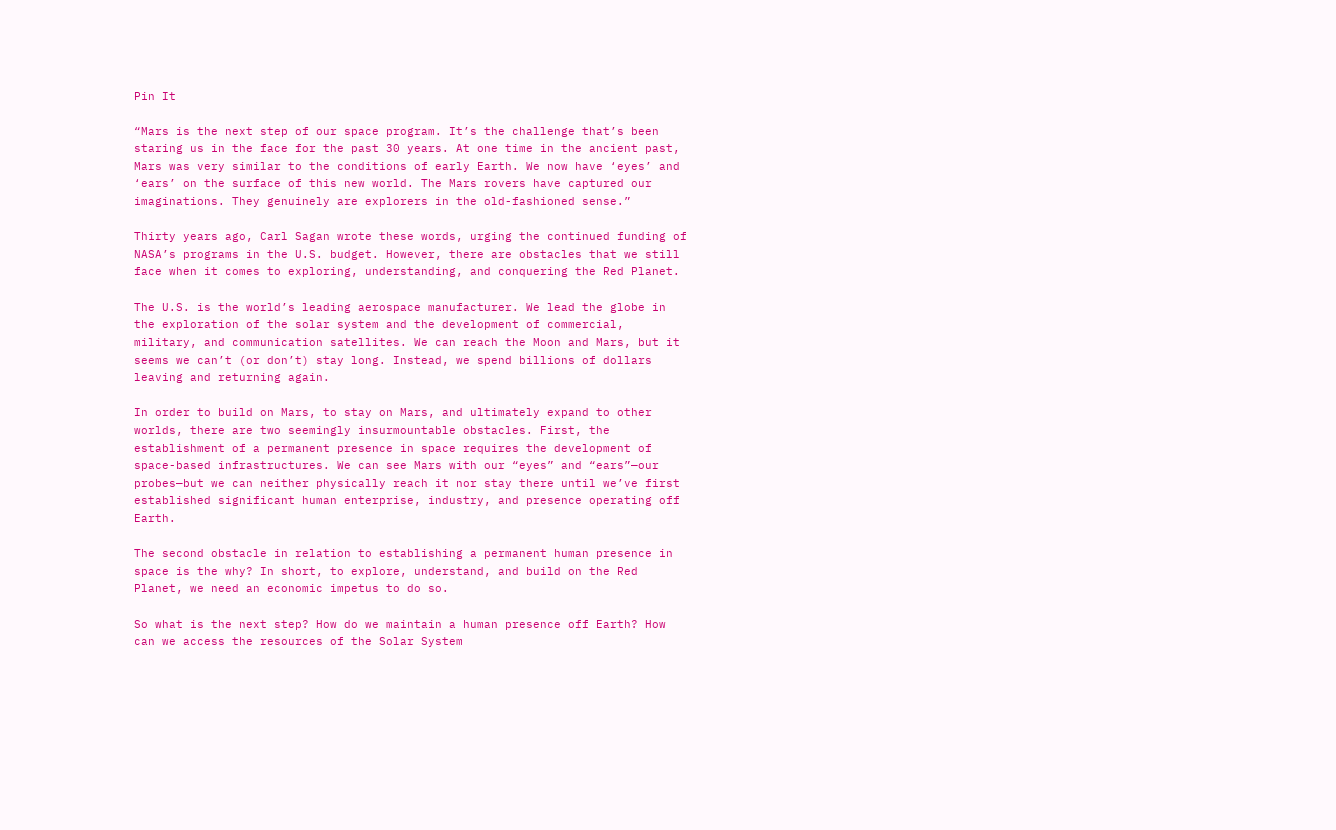Pin It

“Mars is the next step of our space program. It’s the challenge that’s been staring us in the face for the past 30 years. At one time in the ancient past, Mars was very similar to the conditions of early Earth. We now have ‘eyes’ and ‘ears’ on the surface of this new world. The Mars rovers have captured our imaginations. They genuinely are explorers in the old-fashioned sense.”

Thirty years ago, Carl Sagan wrote these words, urging the continued funding of NASA’s programs in the U.S. budget. However, there are obstacles that we still face when it comes to exploring, understanding, and conquering the Red Planet.

The U.S. is the world’s leading aerospace manufacturer. We lead the globe in the exploration of the solar system and the development of commercial, military, and communication satellites. We can reach the Moon and Mars, but it seems we can’t (or don’t) stay long. Instead, we spend billions of dollars leaving and returning again.

In order to build on Mars, to stay on Mars, and ultimately expand to other worlds, there are two seemingly insurmountable obstacles. First, the establishment of a permanent presence in space requires the development of space-based infrastructures. We can see Mars with our “eyes” and “ears”—our probes—but we can neither physically reach it nor stay there until we’ve first established significant human enterprise, industry, and presence operating off Earth.

The second obstacle in relation to establishing a permanent human presence in space is the why? In short, to explore, understand, and build on the Red Planet, we need an economic impetus to do so.

So what is the next step? How do we maintain a human presence off Earth? How can we access the resources of the Solar System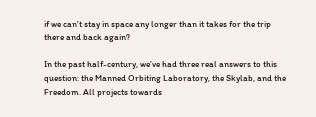if we can’t stay in space any longer than it takes for the trip there and back again?

In the past half-century, we’ve had three real answers to this question: the Manned Orbiting Laboratory, the Skylab, and the Freedom. All projects towards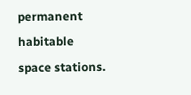permanent habitable space stations.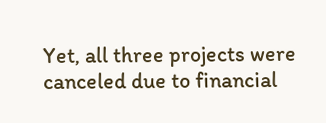Yet, all three projects were canceled due to financial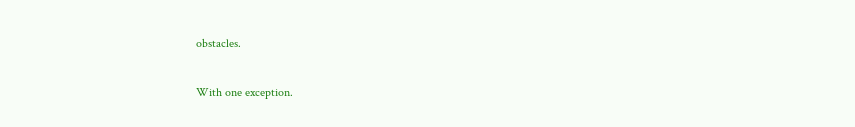obstacles.

With one exception.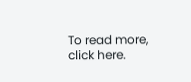To read more, click here.